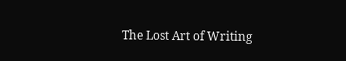The Lost Art of Writing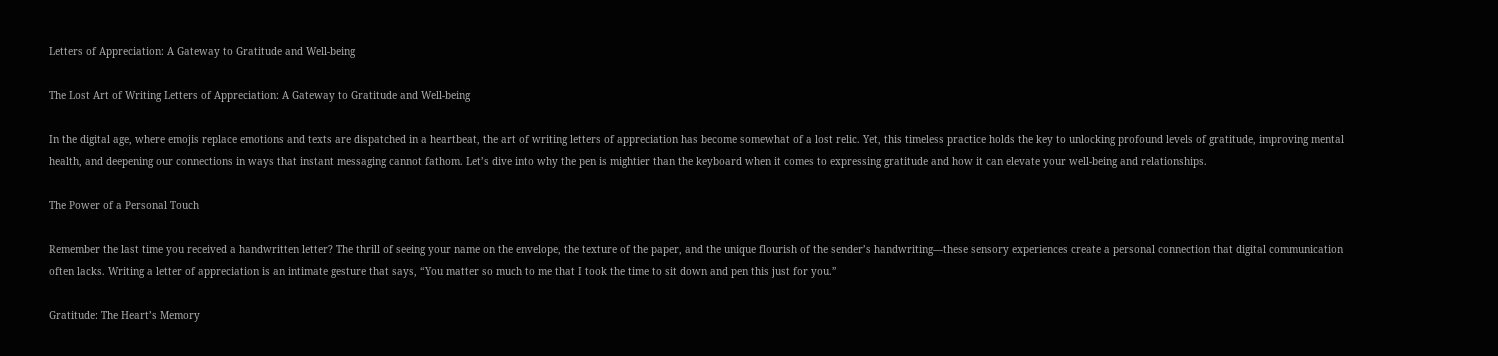Letters of Appreciation: A Gateway to Gratitude and Well-being

The Lost Art of Writing Letters of Appreciation: A Gateway to Gratitude and Well-being

In the digital age, where emojis replace emotions and texts are dispatched in a heartbeat, the art of writing letters of appreciation has become somewhat of a lost relic. Yet, this timeless practice holds the key to unlocking profound levels of gratitude, improving mental health, and deepening our connections in ways that instant messaging cannot fathom. Let’s dive into why the pen is mightier than the keyboard when it comes to expressing gratitude and how it can elevate your well-being and relationships.

The Power of a Personal Touch

Remember the last time you received a handwritten letter? The thrill of seeing your name on the envelope, the texture of the paper, and the unique flourish of the sender’s handwriting—these sensory experiences create a personal connection that digital communication often lacks. Writing a letter of appreciation is an intimate gesture that says, “You matter so much to me that I took the time to sit down and pen this just for you.”

Gratitude: The Heart’s Memory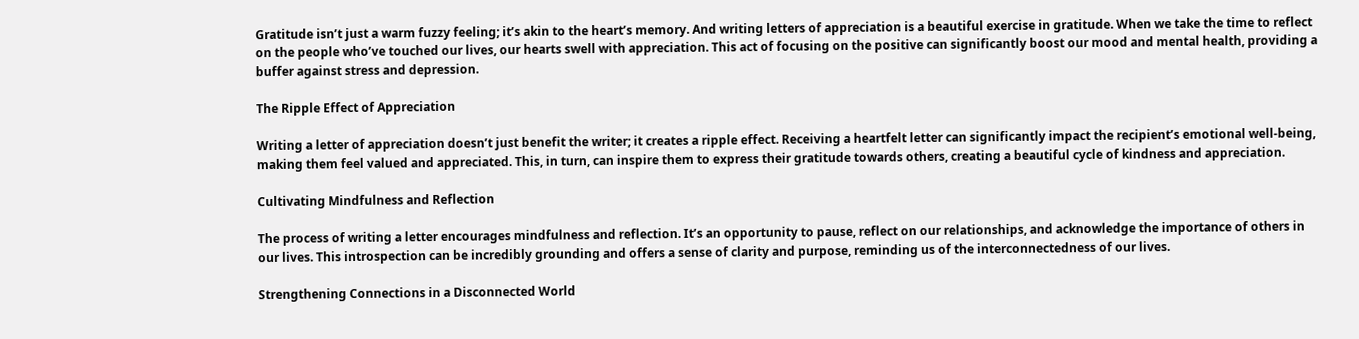Gratitude isn’t just a warm fuzzy feeling; it’s akin to the heart’s memory. And writing letters of appreciation is a beautiful exercise in gratitude. When we take the time to reflect on the people who’ve touched our lives, our hearts swell with appreciation. This act of focusing on the positive can significantly boost our mood and mental health, providing a buffer against stress and depression.

The Ripple Effect of Appreciation

Writing a letter of appreciation doesn’t just benefit the writer; it creates a ripple effect. Receiving a heartfelt letter can significantly impact the recipient’s emotional well-being, making them feel valued and appreciated. This, in turn, can inspire them to express their gratitude towards others, creating a beautiful cycle of kindness and appreciation.

Cultivating Mindfulness and Reflection

The process of writing a letter encourages mindfulness and reflection. It’s an opportunity to pause, reflect on our relationships, and acknowledge the importance of others in our lives. This introspection can be incredibly grounding and offers a sense of clarity and purpose, reminding us of the interconnectedness of our lives.

Strengthening Connections in a Disconnected World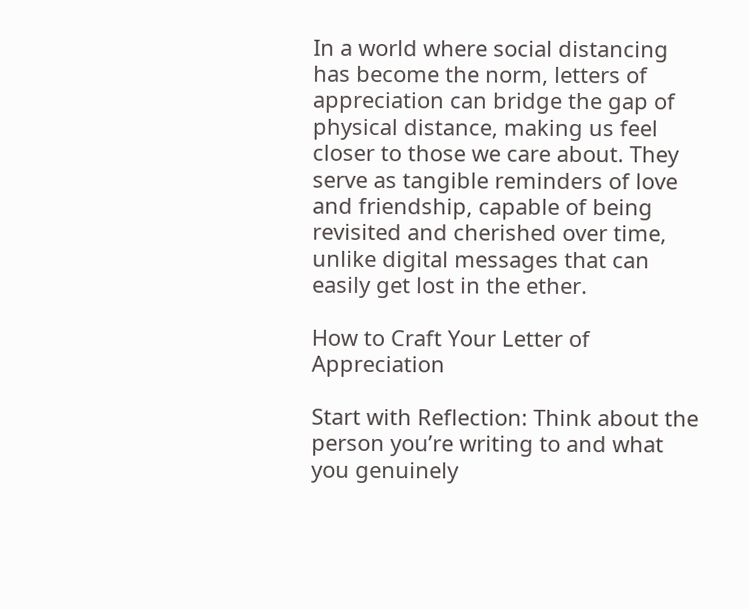In a world where social distancing has become the norm, letters of appreciation can bridge the gap of physical distance, making us feel closer to those we care about. They serve as tangible reminders of love and friendship, capable of being revisited and cherished over time, unlike digital messages that can easily get lost in the ether.

How to Craft Your Letter of Appreciation

Start with Reflection: Think about the person you’re writing to and what you genuinely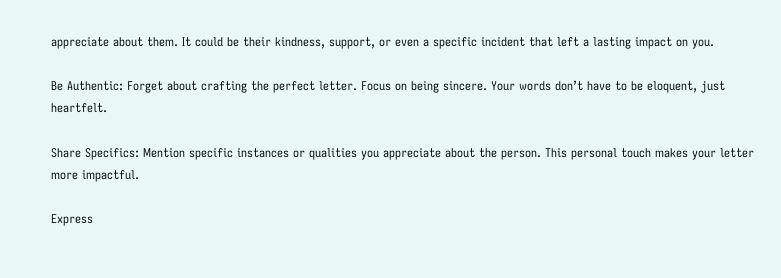appreciate about them. It could be their kindness, support, or even a specific incident that left a lasting impact on you.

Be Authentic: Forget about crafting the perfect letter. Focus on being sincere. Your words don’t have to be eloquent, just heartfelt.

Share Specifics: Mention specific instances or qualities you appreciate about the person. This personal touch makes your letter more impactful.

Express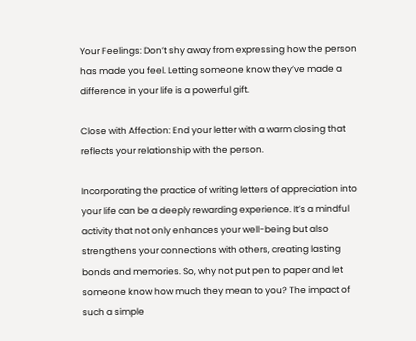Your Feelings: Don’t shy away from expressing how the person has made you feel. Letting someone know they’ve made a difference in your life is a powerful gift.

Close with Affection: End your letter with a warm closing that reflects your relationship with the person.

Incorporating the practice of writing letters of appreciation into your life can be a deeply rewarding experience. It’s a mindful activity that not only enhances your well-being but also strengthens your connections with others, creating lasting bonds and memories. So, why not put pen to paper and let someone know how much they mean to you? The impact of such a simple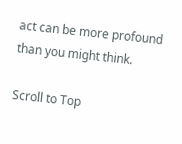act can be more profound than you might think.

Scroll to Top